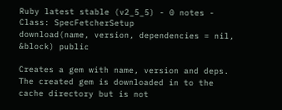Ruby latest stable (v2_5_5) - 0 notes - Class: SpecFetcherSetup
download(name, version, dependencies = nil, &block) public

Creates a gem with name, version and deps. The created gem is downloaded in to the cache directory but is not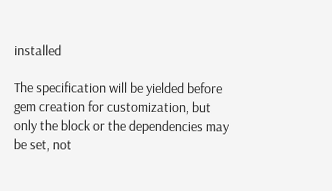installed

The specification will be yielded before gem creation for customization, but only the block or the dependencies may be set, not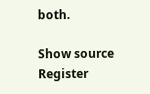both.

Show source
Register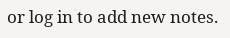or log in to add new notes.